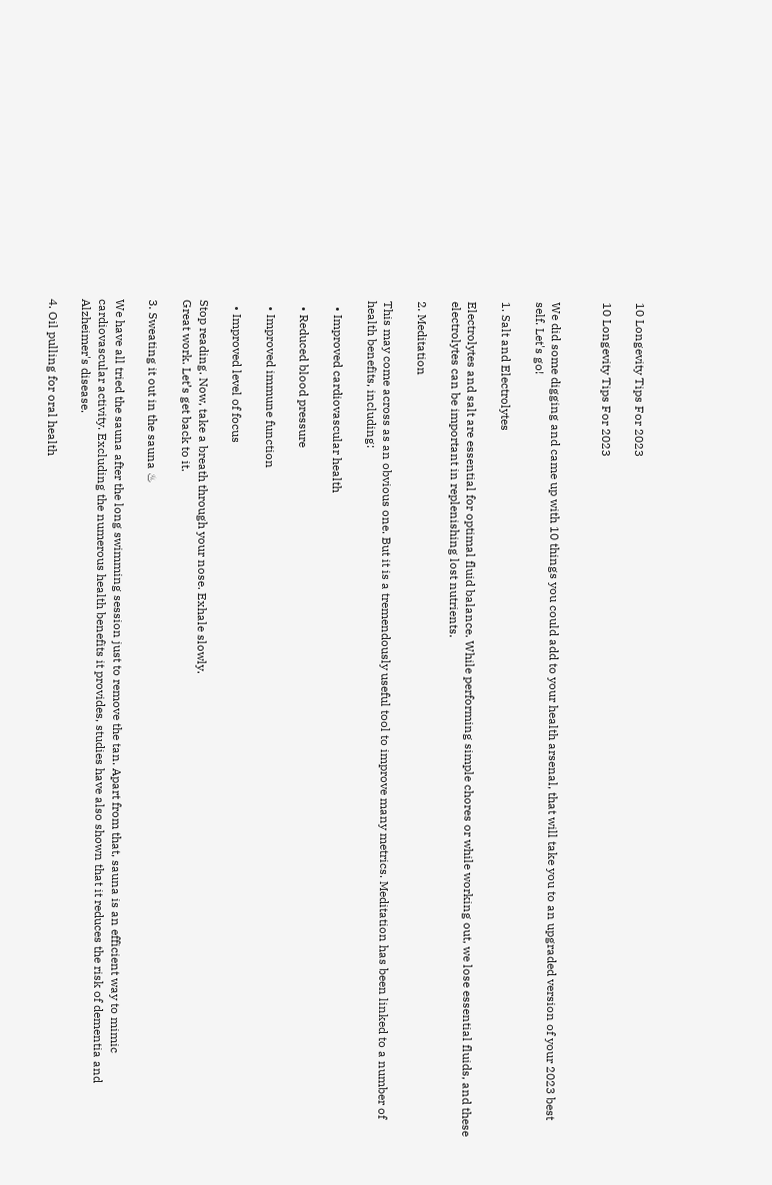10 Longevity Tips For 2023

10 Longevity Tips For 2023


We did some digging and came up with 10 things you could add to your health arsenal, that will take you to an upgraded version of your 2023 best self. Let's go!

1. Salt and Electrolytes

Electrolytes and salt are essential for optimal fluid balance. While performing simple chores or while working out, we lose essential fluids, and these electrolytes can be important in replenishing lost nutrients.

2. Meditation

This may come across as an obvious one. But it is a tremendously useful tool to improve many metrics. Meditation has been linked to a number of health benefits, including:

  • Improved cardiovascular health

  • Reduced blood pressure

  • Improved immune function

  • Improved level of focus

Stop reading. Now, take a breath through your nose. Exhale slowly.
Great work. Let’s get back to it.

3. Sweating it out in the sauna ♨

We have all tried the sauna after the long swimming session just to remove the tan. Apart from that, sauna is an efficient way to mimic cardiovascular activity. Excluding the numerous health benefits it provides, studies have also shown that it reduces the risk of dementia and Alzheimer's disease.

4. Oil pulling for oral health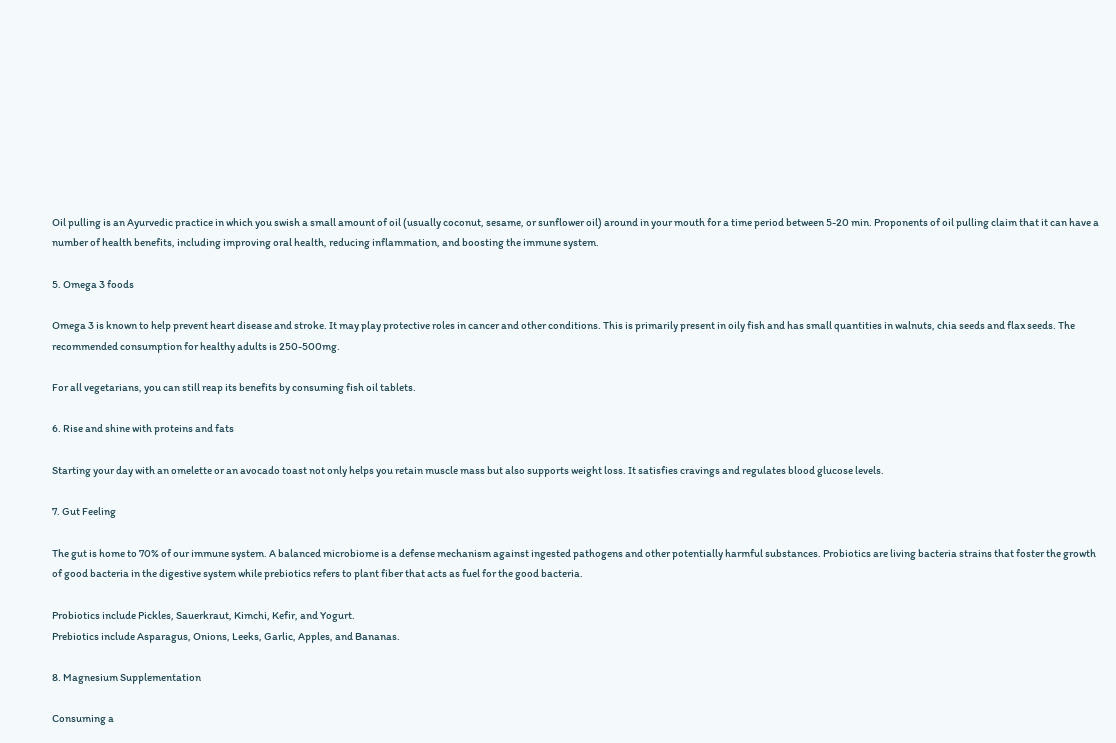Oil pulling is an Ayurvedic practice in which you swish a small amount of oil (usually coconut, sesame, or sunflower oil) around in your mouth for a time period between 5-20 min. Proponents of oil pulling claim that it can have a number of health benefits, including improving oral health, reducing inflammation, and boosting the immune system.

5. Omega 3 foods

Omega 3 is known to help prevent heart disease and stroke. It may play protective roles in cancer and other conditions. This is primarily present in oily fish and has small quantities in walnuts, chia seeds and flax seeds. The recommended consumption for healthy adults is 250-500mg.

For all vegetarians, you can still reap its benefits by consuming fish oil tablets.

6. Rise and shine with proteins and fats

Starting your day with an omelette or an avocado toast not only helps you retain muscle mass but also supports weight loss. It satisfies cravings and regulates blood glucose levels.

7. Gut Feeling

The gut is home to 70% of our immune system. A balanced microbiome is a defense mechanism against ingested pathogens and other potentially harmful substances. Probiotics are living bacteria strains that foster the growth of good bacteria in the digestive system while prebiotics refers to plant fiber that acts as fuel for the good bacteria.

Probiotics include Pickles, Sauerkraut, Kimchi, Kefir, and Yogurt.
Prebiotics include Asparagus, Onions, Leeks, Garlic, Apples, and Bananas.

8. Magnesium Supplementation

Consuming a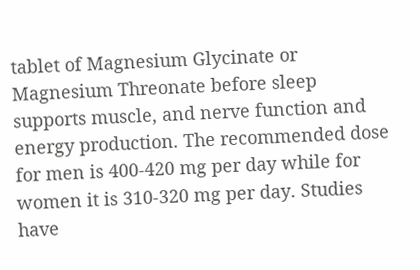tablet of Magnesium Glycinate or Magnesium Threonate before sleep supports muscle, and nerve function and energy production. The recommended dose for men is 400-420 mg per day while for women it is 310-320 mg per day. Studies have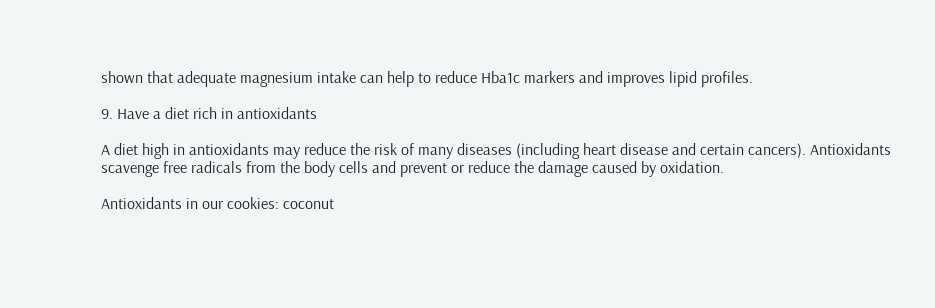shown that adequate magnesium intake can help to reduce Hba1c markers and improves lipid profiles.

9. Have a diet rich in antioxidants

A diet high in antioxidants may reduce the risk of many diseases (including heart disease and certain cancers). Antioxidants scavenge free radicals from the body cells and prevent or reduce the damage caused by oxidation.

Antioxidants in our cookies: coconut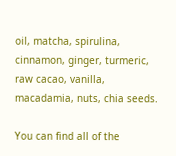oil, matcha, spirulina, cinnamon, ginger, turmeric, raw cacao, vanilla, macadamia, nuts, chia seeds.

You can find all of the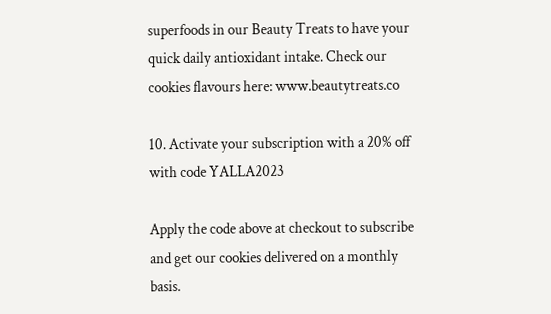superfoods in our Beauty Treats to have your quick daily antioxidant intake. Check our cookies flavours here: www.beautytreats.co

10. Activate your subscription with a 20% off with code YALLA2023

Apply the code above at checkout to subscribe and get our cookies delivered on a monthly basis.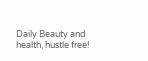Daily Beauty and health, hustle free!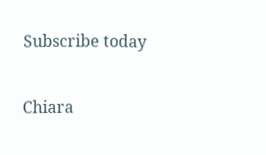Subscribe today


Chiara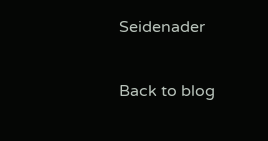Seidenader

Back to blog